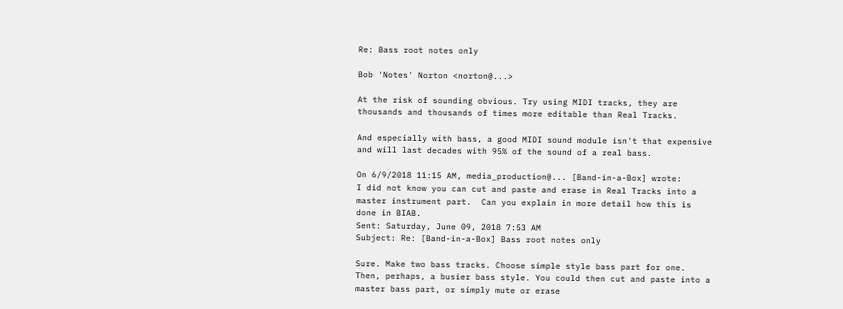Re: Bass root notes only

Bob 'Notes' Norton <norton@...>

At the risk of sounding obvious. Try using MIDI tracks, they are thousands and thousands of times more editable than Real Tracks.

And especially with bass, a good MIDI sound module isn't that expensive and will last decades with 95% of the sound of a real bass.

On 6/9/2018 11:15 AM, media_production@... [Band-in-a-Box] wrote:
I did not know you can cut and paste and erase in Real Tracks into a master instrument part.  Can you explain in more detail how this is done in BIAB.
Sent: Saturday, June 09, 2018 7:53 AM
Subject: Re: [Band-in-a-Box] Bass root notes only

Sure. Make two bass tracks. Choose simple style bass part for one. Then, perhaps, a busier bass style. You could then cut and paste into a master bass part, or simply mute or erase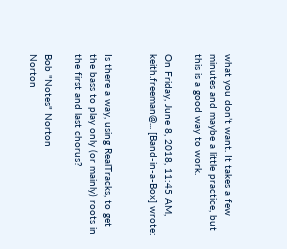what you don’t want. It takes a few minutes and maybe a little practice, but this is a good way to work.

On Friday, June 8, 2018, 11:45 AM, keith.freeman@... [Band-in-a-Box] wrote:


Is there a way, using RealTracks, to get the bass to play only (or mainly) roots in the first and last chorus?

Bob "Notes" Norton
Norton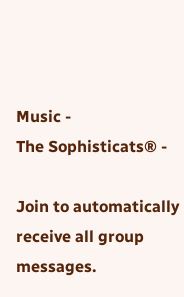Music -
The Sophisticats® -

Join to automatically receive all group messages.